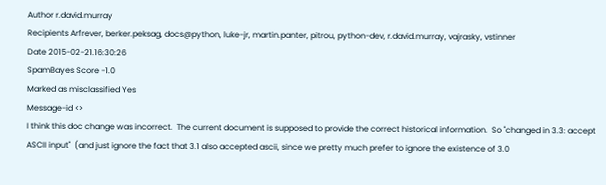Author r.david.murray
Recipients Arfrever, berker.peksag, docs@python, luke-jr, martin.panter, pitrou, python-dev, r.david.murray, vajrasky, vstinner
Date 2015-02-21.16:30:26
SpamBayes Score -1.0
Marked as misclassified Yes
Message-id <>
I think this doc change was incorrect.  The current document is supposed to provide the correct historical information.  So "changed in 3.3: accept ASCII input"  (and just ignore the fact that 3.1 also accepted ascii, since we pretty much prefer to ignore the existence of 3.0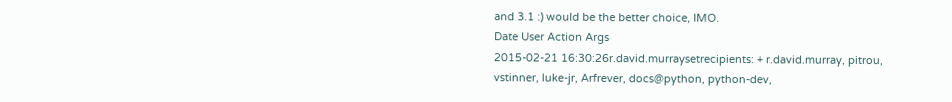and 3.1 :) would be the better choice, IMO.
Date User Action Args
2015-02-21 16:30:26r.david.murraysetrecipients: + r.david.murray, pitrou, vstinner, luke-jr, Arfrever, docs@python, python-dev,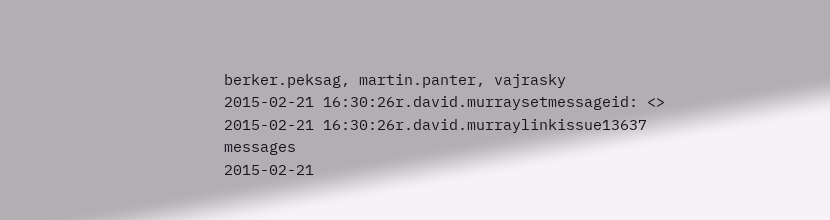berker.peksag, martin.panter, vajrasky
2015-02-21 16:30:26r.david.murraysetmessageid: <>
2015-02-21 16:30:26r.david.murraylinkissue13637 messages
2015-02-21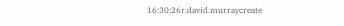16:30:26r.david.murraycreate